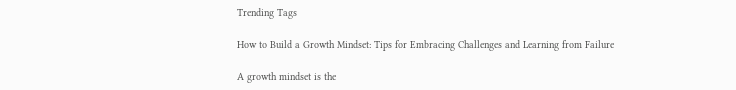Trending Tags

How to Build a Growth Mindset: Tips for Embracing Challenges and Learning from Failure

A growth mindset is the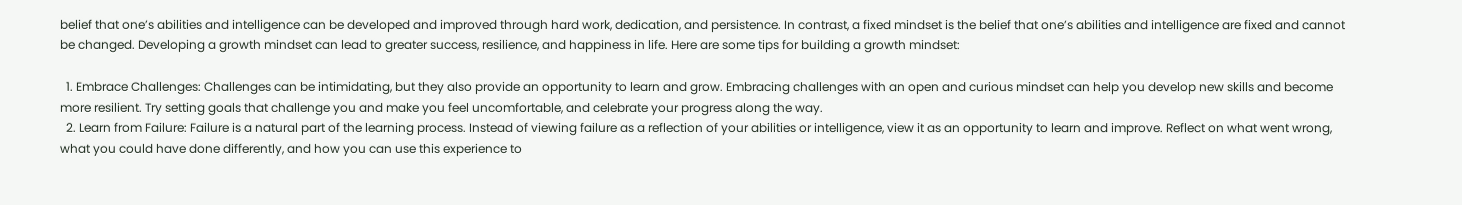belief that one’s abilities and intelligence can be developed and improved through hard work, dedication, and persistence. In contrast, a fixed mindset is the belief that one’s abilities and intelligence are fixed and cannot be changed. Developing a growth mindset can lead to greater success, resilience, and happiness in life. Here are some tips for building a growth mindset:

  1. Embrace Challenges: Challenges can be intimidating, but they also provide an opportunity to learn and grow. Embracing challenges with an open and curious mindset can help you develop new skills and become more resilient. Try setting goals that challenge you and make you feel uncomfortable, and celebrate your progress along the way.
  2. Learn from Failure: Failure is a natural part of the learning process. Instead of viewing failure as a reflection of your abilities or intelligence, view it as an opportunity to learn and improve. Reflect on what went wrong, what you could have done differently, and how you can use this experience to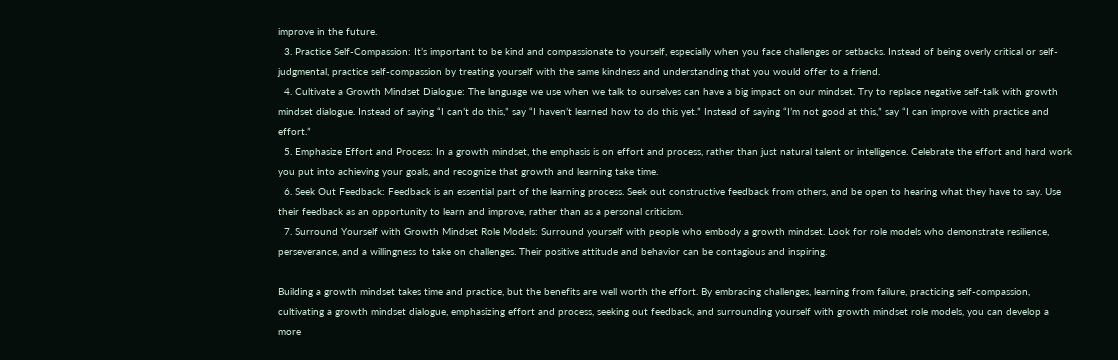improve in the future.
  3. Practice Self-Compassion: It’s important to be kind and compassionate to yourself, especially when you face challenges or setbacks. Instead of being overly critical or self-judgmental, practice self-compassion by treating yourself with the same kindness and understanding that you would offer to a friend.
  4. Cultivate a Growth Mindset Dialogue: The language we use when we talk to ourselves can have a big impact on our mindset. Try to replace negative self-talk with growth mindset dialogue. Instead of saying “I can’t do this,” say “I haven’t learned how to do this yet.” Instead of saying “I’m not good at this,” say “I can improve with practice and effort.”
  5. Emphasize Effort and Process: In a growth mindset, the emphasis is on effort and process, rather than just natural talent or intelligence. Celebrate the effort and hard work you put into achieving your goals, and recognize that growth and learning take time.
  6. Seek Out Feedback: Feedback is an essential part of the learning process. Seek out constructive feedback from others, and be open to hearing what they have to say. Use their feedback as an opportunity to learn and improve, rather than as a personal criticism.
  7. Surround Yourself with Growth Mindset Role Models: Surround yourself with people who embody a growth mindset. Look for role models who demonstrate resilience, perseverance, and a willingness to take on challenges. Their positive attitude and behavior can be contagious and inspiring.

Building a growth mindset takes time and practice, but the benefits are well worth the effort. By embracing challenges, learning from failure, practicing self-compassion, cultivating a growth mindset dialogue, emphasizing effort and process, seeking out feedback, and surrounding yourself with growth mindset role models, you can develop a more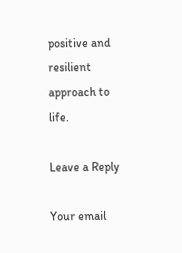positive and resilient approach to life.

Leave a Reply

Your email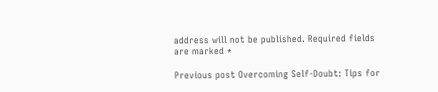address will not be published. Required fields are marked *

Previous post Overcoming Self-Doubt: Tips for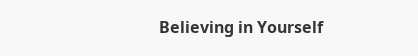Believing in Yourself